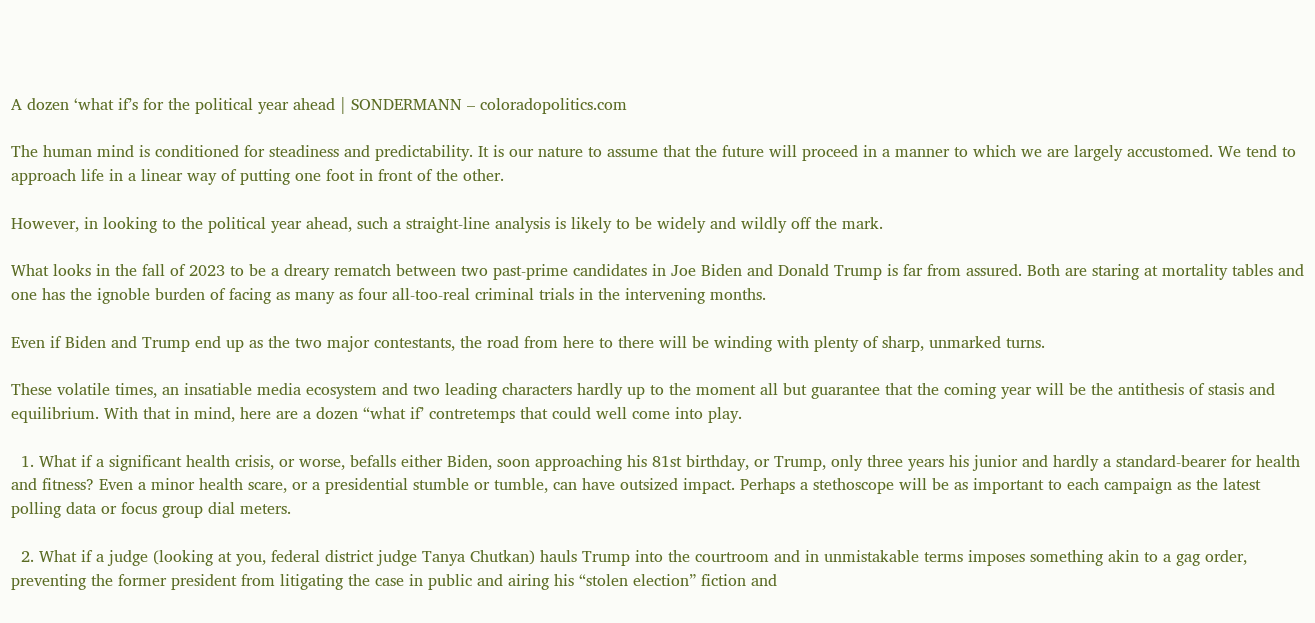A dozen ‘what if’s for the political year ahead | SONDERMANN – coloradopolitics.com

The human mind is conditioned for steadiness and predictability. It is our nature to assume that the future will proceed in a manner to which we are largely accustomed. We tend to approach life in a linear way of putting one foot in front of the other.

However, in looking to the political year ahead, such a straight-line analysis is likely to be widely and wildly off the mark.

What looks in the fall of 2023 to be a dreary rematch between two past-prime candidates in Joe Biden and Donald Trump is far from assured. Both are staring at mortality tables and one has the ignoble burden of facing as many as four all-too-real criminal trials in the intervening months.

Even if Biden and Trump end up as the two major contestants, the road from here to there will be winding with plenty of sharp, unmarked turns.

These volatile times, an insatiable media ecosystem and two leading characters hardly up to the moment all but guarantee that the coming year will be the antithesis of stasis and equilibrium. With that in mind, here are a dozen “what if’ contretemps that could well come into play.

  1. What if a significant health crisis, or worse, befalls either Biden, soon approaching his 81st birthday, or Trump, only three years his junior and hardly a standard-bearer for health and fitness? Even a minor health scare, or a presidential stumble or tumble, can have outsized impact. Perhaps a stethoscope will be as important to each campaign as the latest polling data or focus group dial meters.

  2. What if a judge (looking at you, federal district judge Tanya Chutkan) hauls Trump into the courtroom and in unmistakable terms imposes something akin to a gag order, preventing the former president from litigating the case in public and airing his “stolen election” fiction and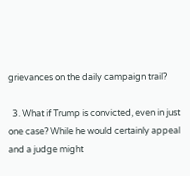grievances on the daily campaign trail?

  3. What if Trump is convicted, even in just one case? While he would certainly appeal and a judge might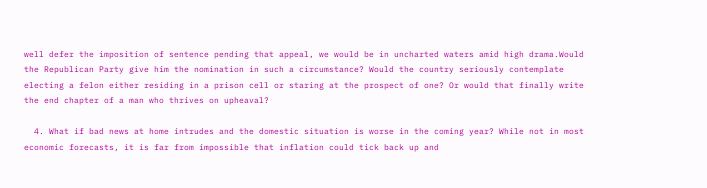well defer the imposition of sentence pending that appeal, we would be in uncharted waters amid high drama.Would the Republican Party give him the nomination in such a circumstance? Would the country seriously contemplate electing a felon either residing in a prison cell or staring at the prospect of one? Or would that finally write the end chapter of a man who thrives on upheaval?

  4. What if bad news at home intrudes and the domestic situation is worse in the coming year? While not in most economic forecasts, it is far from impossible that inflation could tick back up and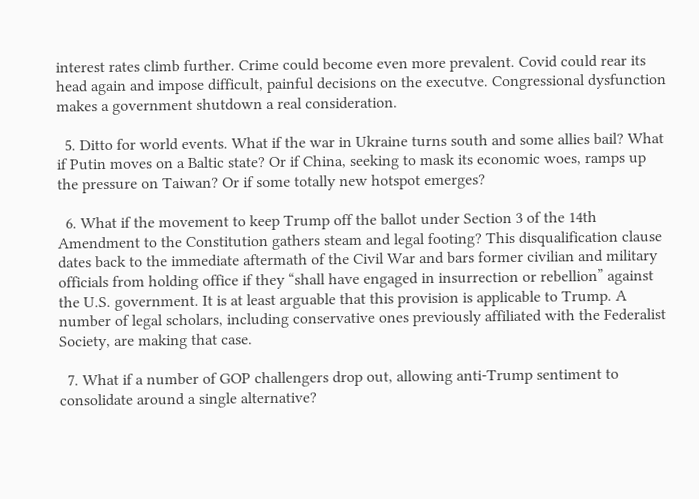interest rates climb further. Crime could become even more prevalent. Covid could rear its head again and impose difficult, painful decisions on the executve. Congressional dysfunction makes a government shutdown a real consideration.

  5. Ditto for world events. What if the war in Ukraine turns south and some allies bail? What if Putin moves on a Baltic state? Or if China, seeking to mask its economic woes, ramps up the pressure on Taiwan? Or if some totally new hotspot emerges?

  6. What if the movement to keep Trump off the ballot under Section 3 of the 14th Amendment to the Constitution gathers steam and legal footing? This disqualification clause dates back to the immediate aftermath of the Civil War and bars former civilian and military officials from holding office if they “shall have engaged in insurrection or rebellion” against the U.S. government. It is at least arguable that this provision is applicable to Trump. A number of legal scholars, including conservative ones previously affiliated with the Federalist Society, are making that case.

  7. What if a number of GOP challengers drop out, allowing anti-Trump sentiment to consolidate around a single alternative?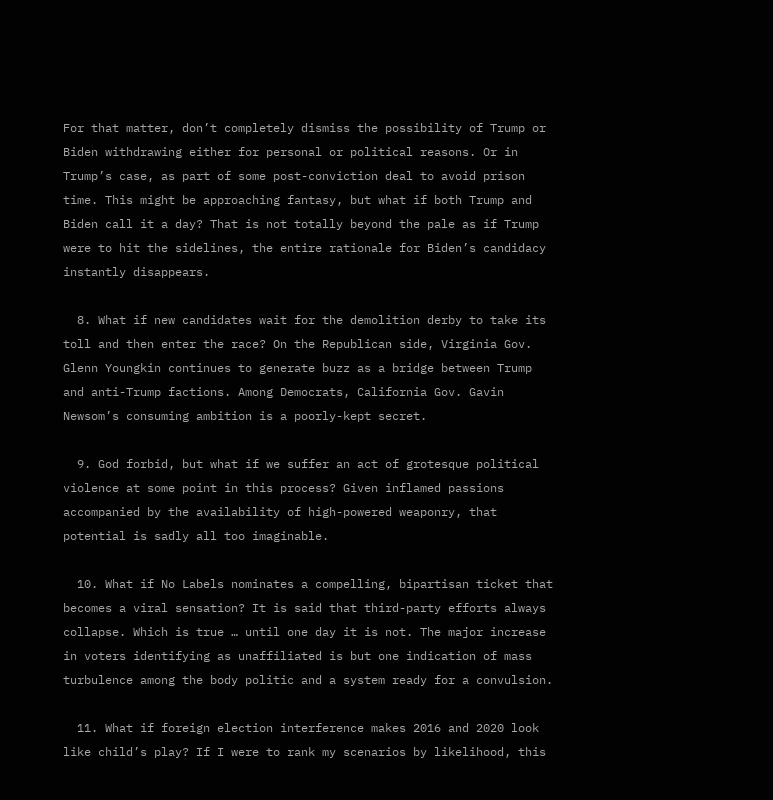For that matter, don’t completely dismiss the possibility of Trump or Biden withdrawing either for personal or political reasons. Or in Trump’s case, as part of some post-conviction deal to avoid prison time. This might be approaching fantasy, but what if both Trump and Biden call it a day? That is not totally beyond the pale as if Trump were to hit the sidelines, the entire rationale for Biden’s candidacy instantly disappears.

  8. What if new candidates wait for the demolition derby to take its toll and then enter the race? On the Republican side, Virginia Gov. Glenn Youngkin continues to generate buzz as a bridge between Trump and anti-Trump factions. Among Democrats, California Gov. Gavin Newsom’s consuming ambition is a poorly-kept secret.

  9. God forbid, but what if we suffer an act of grotesque political violence at some point in this process? Given inflamed passions accompanied by the availability of high-powered weaponry, that potential is sadly all too imaginable.

  10. What if No Labels nominates a compelling, bipartisan ticket that becomes a viral sensation? It is said that third-party efforts always collapse. Which is true … until one day it is not. The major increase in voters identifying as unaffiliated is but one indication of mass turbulence among the body politic and a system ready for a convulsion.

  11. What if foreign election interference makes 2016 and 2020 look like child’s play? If I were to rank my scenarios by likelihood, this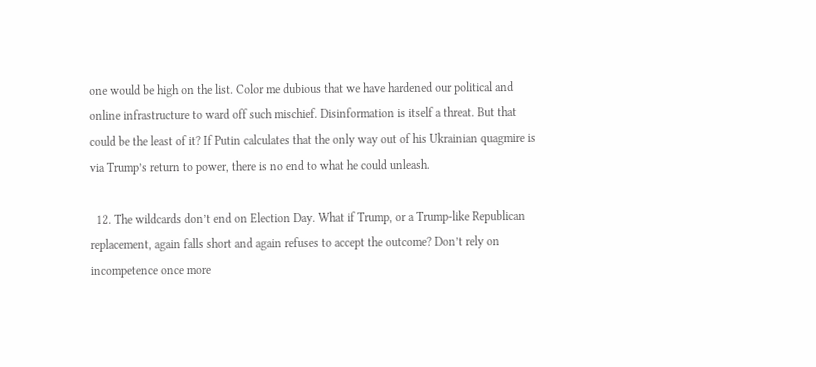one would be high on the list. Color me dubious that we have hardened our political and online infrastructure to ward off such mischief. Disinformation is itself a threat. But that could be the least of it? If Putin calculates that the only way out of his Ukrainian quagmire is via Trump’s return to power, there is no end to what he could unleash.

  12. The wildcards don’t end on Election Day. What if Trump, or a Trump-like Republican replacement, again falls short and again refuses to accept the outcome? Don’t rely on incompetence once more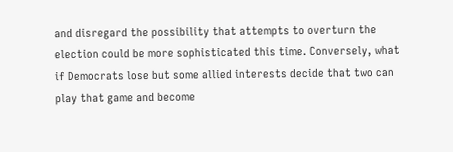and disregard the possibility that attempts to overturn the election could be more sophisticated this time. Conversely, what if Democrats lose but some allied interests decide that two can play that game and become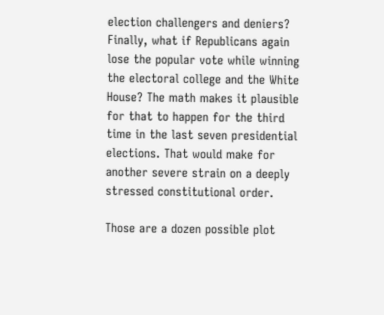election challengers and deniers? Finally, what if Republicans again lose the popular vote while winning the electoral college and the White House? The math makes it plausible for that to happen for the third time in the last seven presidential elections. That would make for another severe strain on a deeply stressed constitutional order.

Those are a dozen possible plot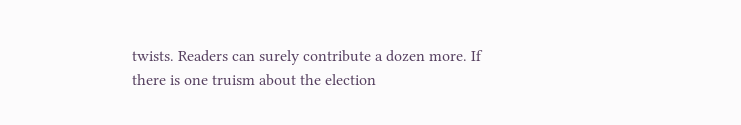twists. Readers can surely contribute a dozen more. If there is one truism about the election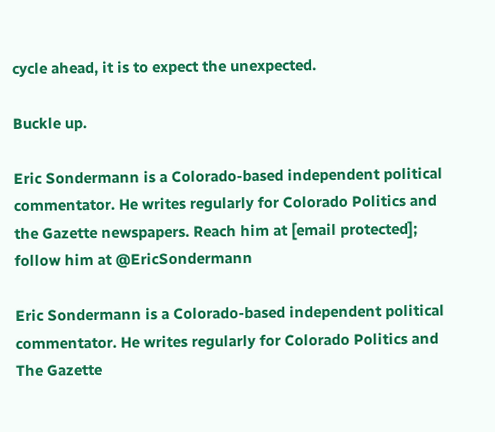cycle ahead, it is to expect the unexpected.

Buckle up.

Eric Sondermann is a Colorado-based independent political commentator. He writes regularly for Colorado Politics and the Gazette newspapers. Reach him at [email protected]; follow him at @EricSondermann

Eric Sondermann is a Colorado-based independent political commentator. He writes regularly for Colorado Politics and The Gazette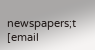newspapers;t [email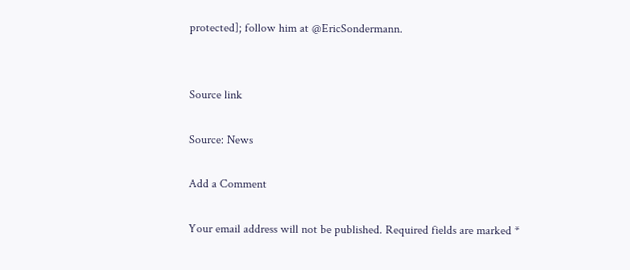protected]; follow him at @EricSondermann.


Source link

Source: News

Add a Comment

Your email address will not be published. Required fields are marked *